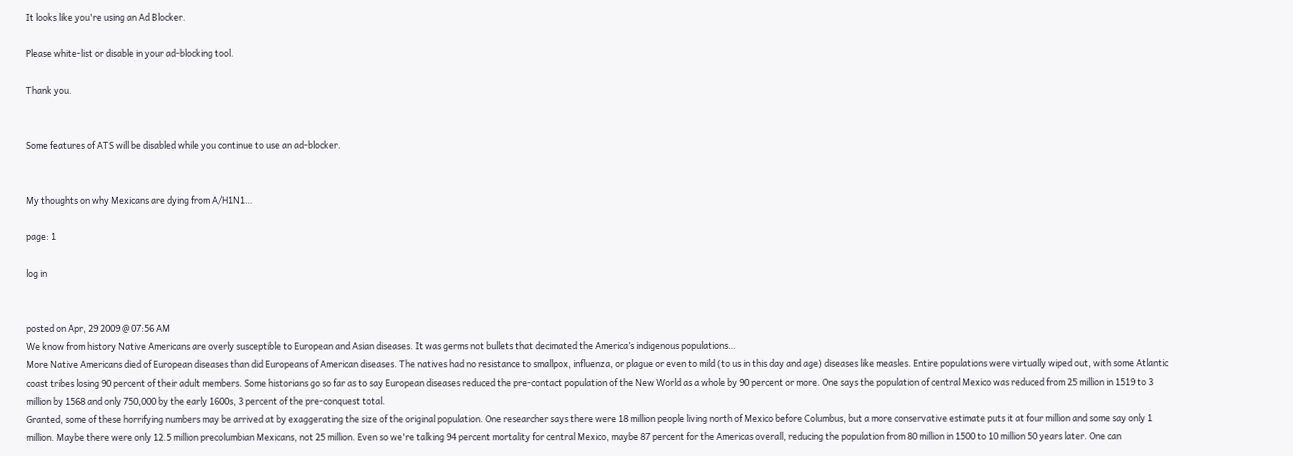It looks like you're using an Ad Blocker.

Please white-list or disable in your ad-blocking tool.

Thank you.


Some features of ATS will be disabled while you continue to use an ad-blocker.


My thoughts on why Mexicans are dying from A/H1N1…

page: 1

log in


posted on Apr, 29 2009 @ 07:56 AM
We know from history Native Americans are overly susceptible to European and Asian diseases. It was germs not bullets that decimated the America’s indigenous populations…
More Native Americans died of European diseases than did Europeans of American diseases. The natives had no resistance to smallpox, influenza, or plague or even to mild (to us in this day and age) diseases like measles. Entire populations were virtually wiped out, with some Atlantic coast tribes losing 90 percent of their adult members. Some historians go so far as to say European diseases reduced the pre-contact population of the New World as a whole by 90 percent or more. One says the population of central Mexico was reduced from 25 million in 1519 to 3 million by 1568 and only 750,000 by the early 1600s, 3 percent of the pre-conquest total.
Granted, some of these horrifying numbers may be arrived at by exaggerating the size of the original population. One researcher says there were 18 million people living north of Mexico before Columbus, but a more conservative estimate puts it at four million and some say only 1 million. Maybe there were only 12.5 million precolumbian Mexicans, not 25 million. Even so we're talking 94 percent mortality for central Mexico, maybe 87 percent for the Americas overall, reducing the population from 80 million in 1500 to 10 million 50 years later. One can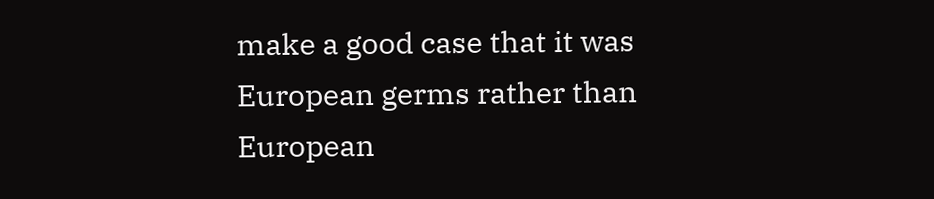make a good case that it was European germs rather than European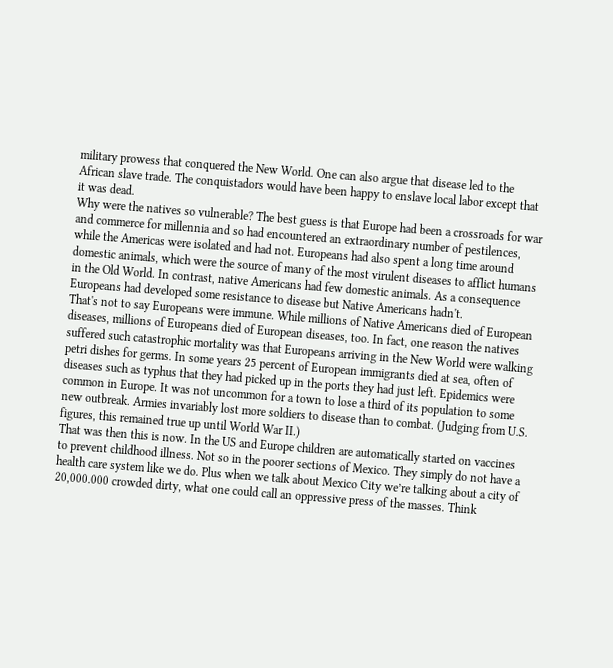military prowess that conquered the New World. One can also argue that disease led to the African slave trade. The conquistadors would have been happy to enslave local labor except that it was dead.
Why were the natives so vulnerable? The best guess is that Europe had been a crossroads for war and commerce for millennia and so had encountered an extraordinary number of pestilences, while the Americas were isolated and had not. Europeans had also spent a long time around domestic animals, which were the source of many of the most virulent diseases to afflict humans in the Old World. In contrast, native Americans had few domestic animals. As a consequence Europeans had developed some resistance to disease but Native Americans hadn't.
That's not to say Europeans were immune. While millions of Native Americans died of European diseases, millions of Europeans died of European diseases, too. In fact, one reason the natives suffered such catastrophic mortality was that Europeans arriving in the New World were walking petri dishes for germs. In some years 25 percent of European immigrants died at sea, often of diseases such as typhus that they had picked up in the ports they had just left. Epidemics were common in Europe. It was not uncommon for a town to lose a third of its population to some new outbreak. Armies invariably lost more soldiers to disease than to combat. (Judging from U.S. figures, this remained true up until World War II.)
That was then this is now. In the US and Europe children are automatically started on vaccines to prevent childhood illness. Not so in the poorer sections of Mexico. They simply do not have a health care system like we do. Plus when we talk about Mexico City we’re talking about a city of 20,000.000 crowded dirty, what one could call an oppressive press of the masses. Think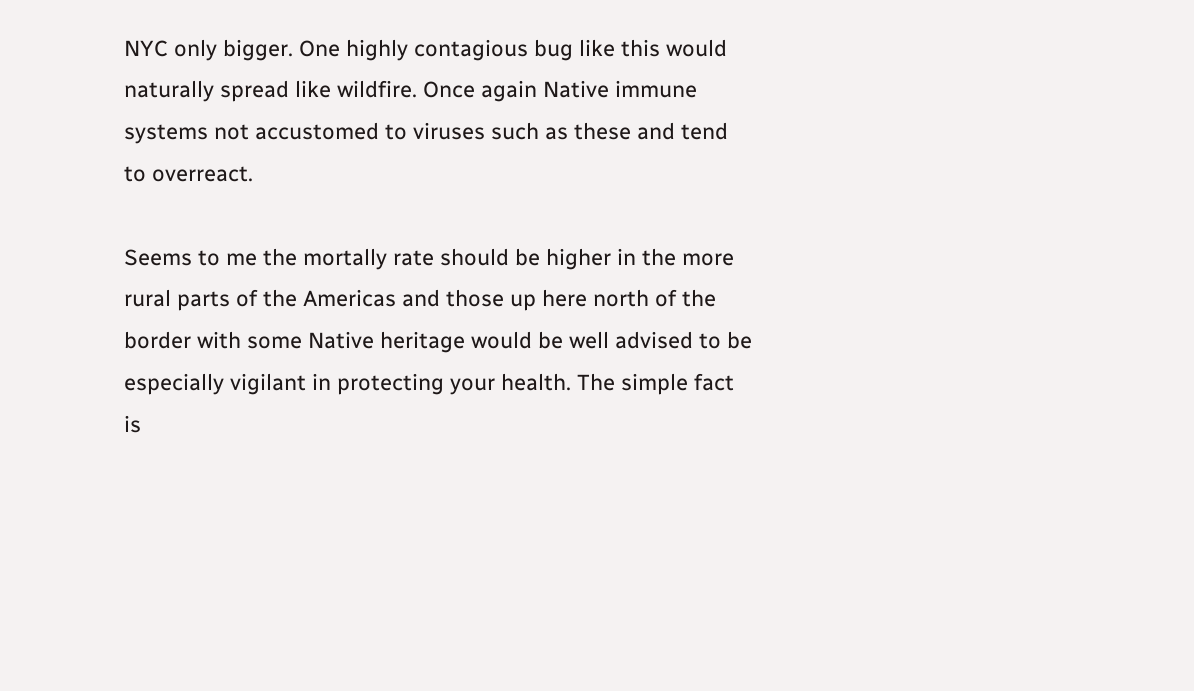NYC only bigger. One highly contagious bug like this would naturally spread like wildfire. Once again Native immune systems not accustomed to viruses such as these and tend to overreact.

Seems to me the mortally rate should be higher in the more rural parts of the Americas and those up here north of the border with some Native heritage would be well advised to be especially vigilant in protecting your health. The simple fact is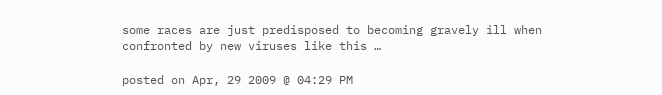some races are just predisposed to becoming gravely ill when confronted by new viruses like this …

posted on Apr, 29 2009 @ 04:29 PM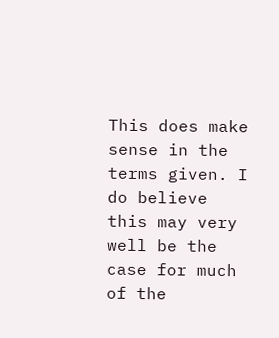This does make sense in the terms given. I do believe this may very well be the case for much of the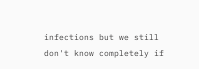infections but we still don't know completely if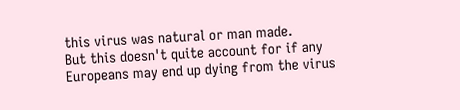this virus was natural or man made.
But this doesn't quite account for if any Europeans may end up dying from the virus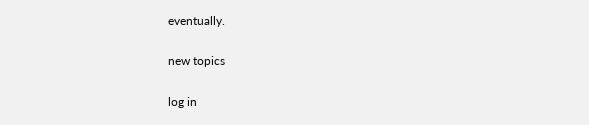eventually.

new topics

log in